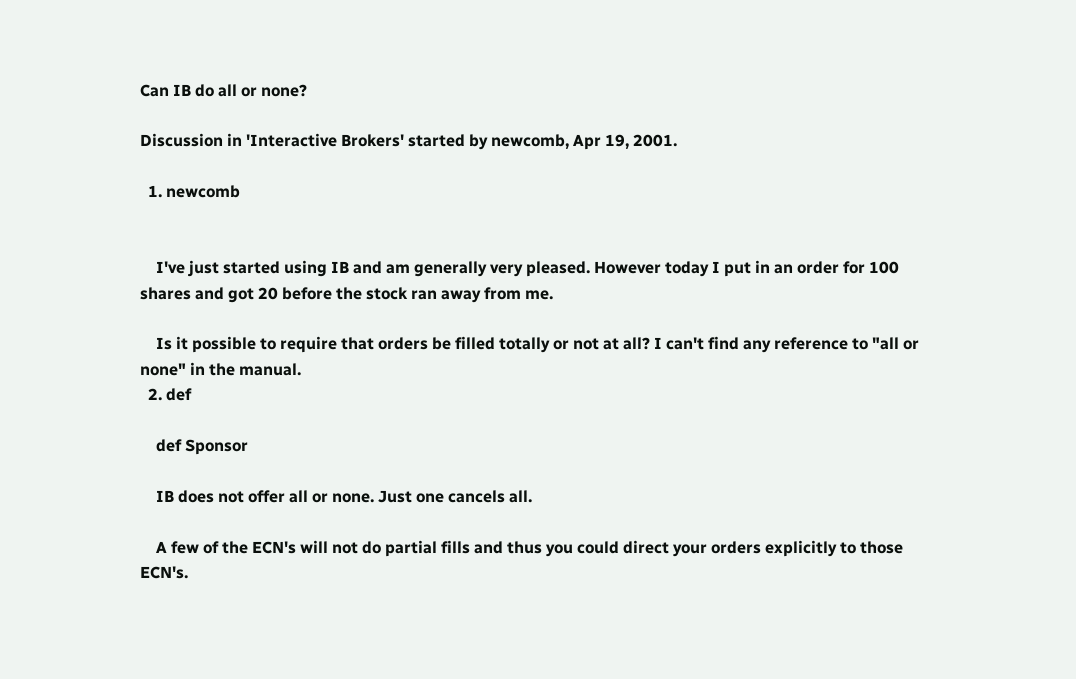Can IB do all or none?

Discussion in 'Interactive Brokers' started by newcomb, Apr 19, 2001.

  1. newcomb


    I've just started using IB and am generally very pleased. However today I put in an order for 100 shares and got 20 before the stock ran away from me.

    Is it possible to require that orders be filled totally or not at all? I can't find any reference to "all or none" in the manual.
  2. def

    def Sponsor

    IB does not offer all or none. Just one cancels all.

    A few of the ECN's will not do partial fills and thus you could direct your orders explicitly to those ECN's.